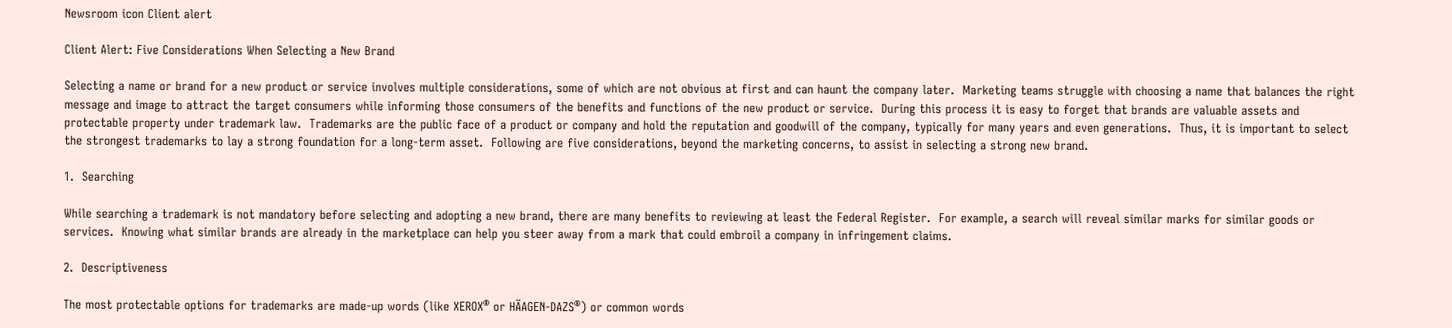Newsroom icon Client alert

Client Alert: Five Considerations When Selecting a New Brand

Selecting a name or brand for a new product or service involves multiple considerations, some of which are not obvious at first and can haunt the company later.  Marketing teams struggle with choosing a name that balances the right message and image to attract the target consumers while informing those consumers of the benefits and functions of the new product or service.  During this process it is easy to forget that brands are valuable assets and protectable property under trademark law.  Trademarks are the public face of a product or company and hold the reputation and goodwill of the company, typically for many years and even generations.  Thus, it is important to select the strongest trademarks to lay a strong foundation for a long-term asset.  Following are five considerations, beyond the marketing concerns, to assist in selecting a strong new brand.

1.  Searching

While searching a trademark is not mandatory before selecting and adopting a new brand, there are many benefits to reviewing at least the Federal Register.  For example, a search will reveal similar marks for similar goods or services.  Knowing what similar brands are already in the marketplace can help you steer away from a mark that could embroil a company in infringement claims.

2.  Descriptiveness

The most protectable options for trademarks are made-up words (like XEROX® or HÄAGEN-DAZS®) or common words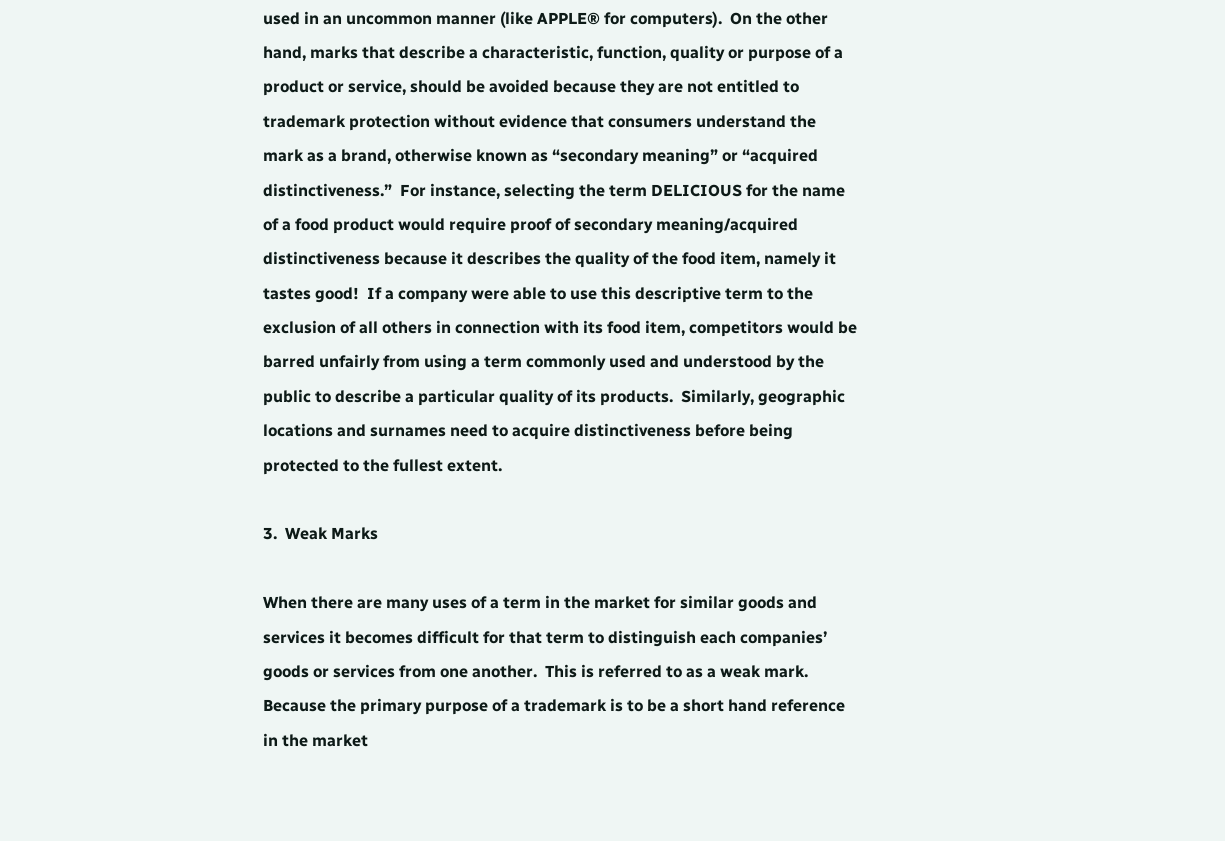used in an uncommon manner (like APPLE® for computers).  On the other hand, marks that describe a characteristic, function, quality or purpose of a product or service, should be avoided because they are not entitled to trademark protection without evidence that consumers understand the mark as a brand, otherwise known as “secondary meaning” or “acquired distinctiveness.”  For instance, selecting the term DELICIOUS for the name of a food product would require proof of secondary meaning/acquired distinctiveness because it describes the quality of the food item, namely it tastes good!  If a company were able to use this descriptive term to the exclusion of all others in connection with its food item, competitors would be barred unfairly from using a term commonly used and understood by the public to describe a particular quality of its products.  Similarly, geographic locations and surnames need to acquire distinctiveness before being protected to the fullest extent.

3.  Weak Marks

When there are many uses of a term in the market for similar goods and services it becomes difficult for that term to distinguish each companies’ goods or services from one another.  This is referred to as a weak mark.  Because the primary purpose of a trademark is to be a short hand reference in the market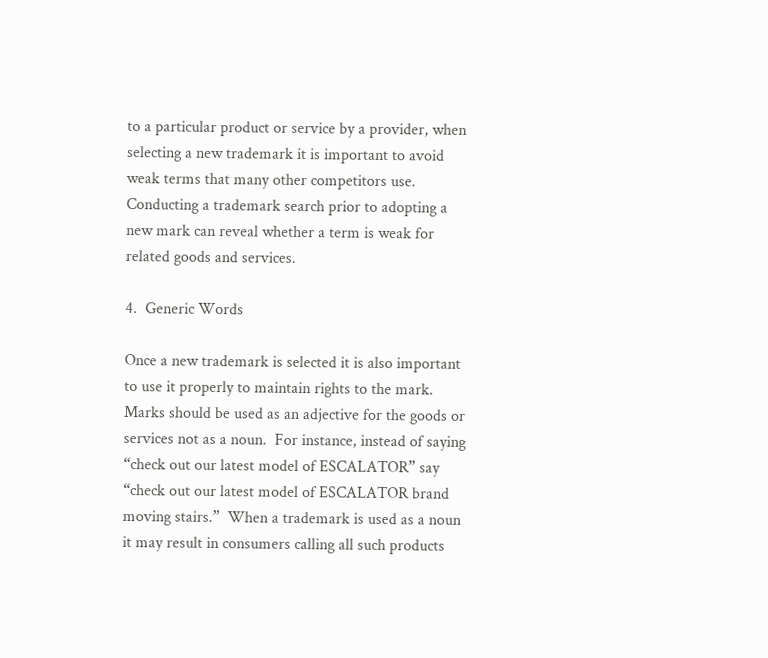to a particular product or service by a provider, when selecting a new trademark it is important to avoid weak terms that many other competitors use.  Conducting a trademark search prior to adopting a new mark can reveal whether a term is weak for related goods and services.

4.  Generic Words

Once a new trademark is selected it is also important to use it properly to maintain rights to the mark.  Marks should be used as an adjective for the goods or services not as a noun.  For instance, instead of saying “check out our latest model of ESCALATOR” say “check out our latest model of ESCALATOR brand moving stairs.”  When a trademark is used as a noun it may result in consumers calling all such products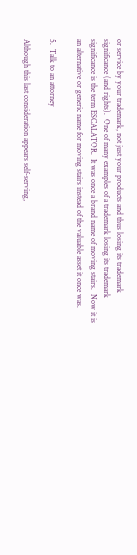or service by your trademark, not just your products and thus losing its trademark significance (and rights).  One of many examples of a trademark losing its trademark significance is the term ESCALATOR.  It was once a brand name of moving stairs.  Now it is an alternative or generic name for moving stairs instead of the valuable asset it once was.

5.  Talk to an attorney

Although this last consideration appears self-serving,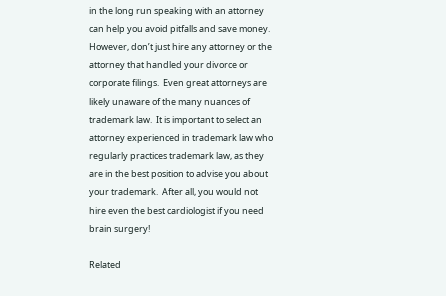in the long run speaking with an attorney can help you avoid pitfalls and save money.  However, don’t just hire any attorney or the attorney that handled your divorce or corporate filings.  Even great attorneys are likely unaware of the many nuances of trademark law.  It is important to select an attorney experienced in trademark law who regularly practices trademark law, as they are in the best position to advise you about your trademark.  After all, you would not hire even the best cardiologist if you need brain surgery!

Related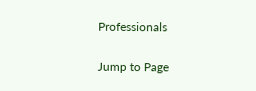Professionals

Jump to Page